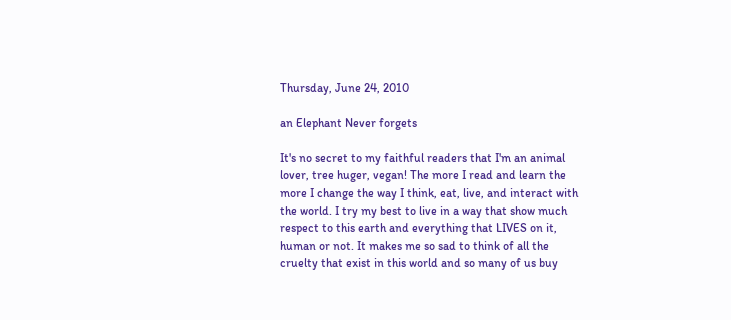Thursday, June 24, 2010

an Elephant Never forgets

It's no secret to my faithful readers that I'm an animal lover, tree huger, vegan! The more I read and learn the more I change the way I think, eat, live, and interact with the world. I try my best to live in a way that show much respect to this earth and everything that LIVES on it, human or not. It makes me so sad to think of all the cruelty that exist in this world and so many of us buy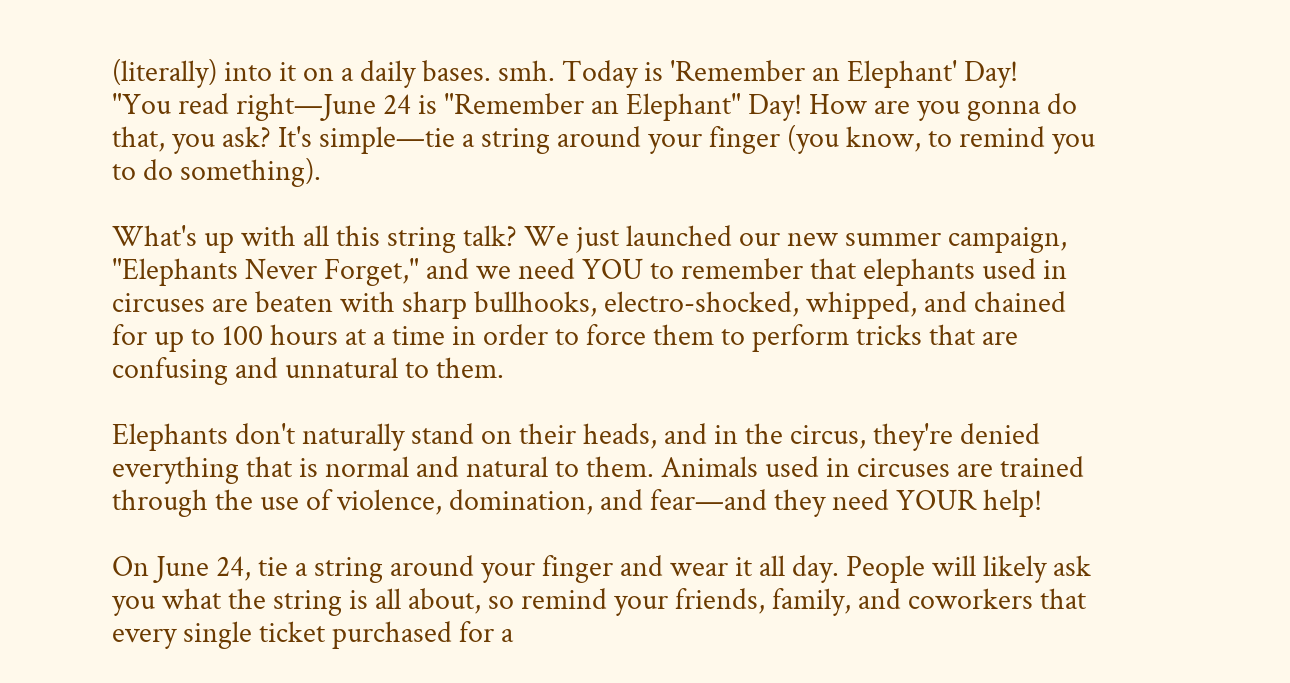(literally) into it on a daily bases. smh. Today is 'Remember an Elephant' Day!
"You read right—June 24 is "Remember an Elephant" Day! How are you gonna do that, you ask? It's simple—tie a string around your finger (you know, to remind you to do something).

What's up with all this string talk? We just launched our new summer campaign, "Elephants Never Forget," and we need YOU to remember that elephants used in circuses are beaten with sharp bullhooks, electro-shocked, whipped, and chained for up to 100 hours at a time in order to force them to perform tricks that are confusing and unnatural to them.

Elephants don't naturally stand on their heads, and in the circus, they're denied everything that is normal and natural to them. Animals used in circuses are trained through the use of violence, domination, and fear—and they need YOUR help!

On June 24, tie a string around your finger and wear it all day. People will likely ask you what the string is all about, so remind your friends, family, and coworkers that every single ticket purchased for a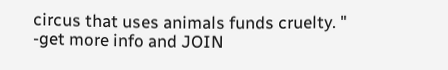circus that uses animals funds cruelty. "
-get more info and JOIN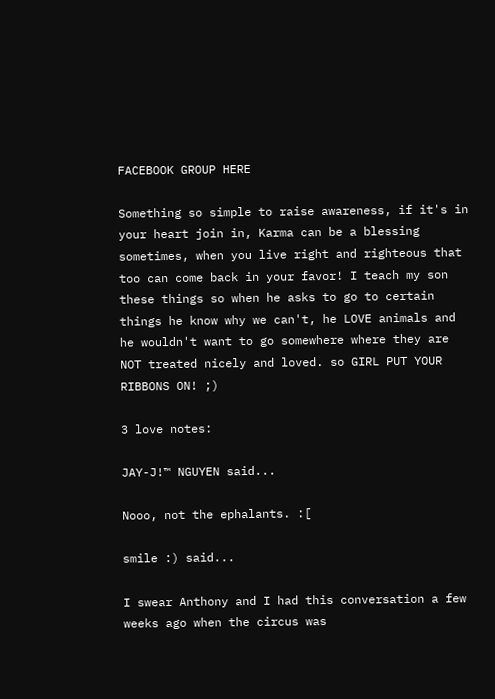FACEBOOK GROUP HERE

Something so simple to raise awareness, if it's in your heart join in, Karma can be a blessing sometimes, when you live right and righteous that too can come back in your favor! I teach my son these things so when he asks to go to certain things he know why we can't, he LOVE animals and he wouldn't want to go somewhere where they are NOT treated nicely and loved. so GIRL PUT YOUR RIBBONS ON! ;)

3 love notes:

JAY-J!™ NGUYEN said...

Nooo, not the ephalants. :[

smile :) said...

I swear Anthony and I had this conversation a few weeks ago when the circus was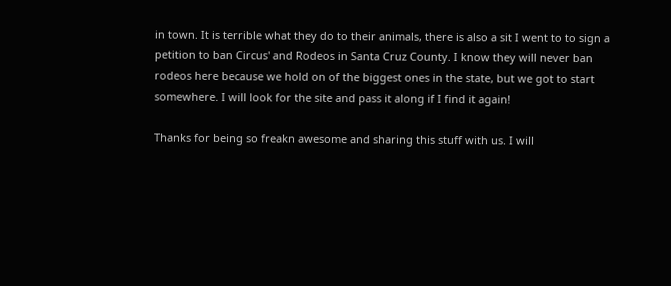in town. It is terrible what they do to their animals, there is also a sit I went to to sign a petition to ban Circus' and Rodeos in Santa Cruz County. I know they will never ban rodeos here because we hold on of the biggest ones in the state, but we got to start somewhere. I will look for the site and pass it along if I find it again!

Thanks for being so freakn awesome and sharing this stuff with us. I will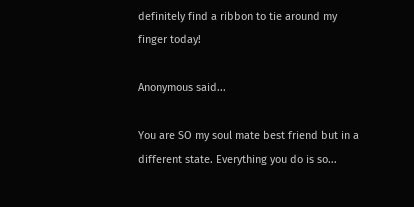definitely find a ribbon to tie around my finger today!

Anonymous said...

You are SO my soul mate best friend but in a different state. Everything you do is so...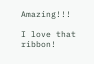Amazing!!!

I love that ribbon!